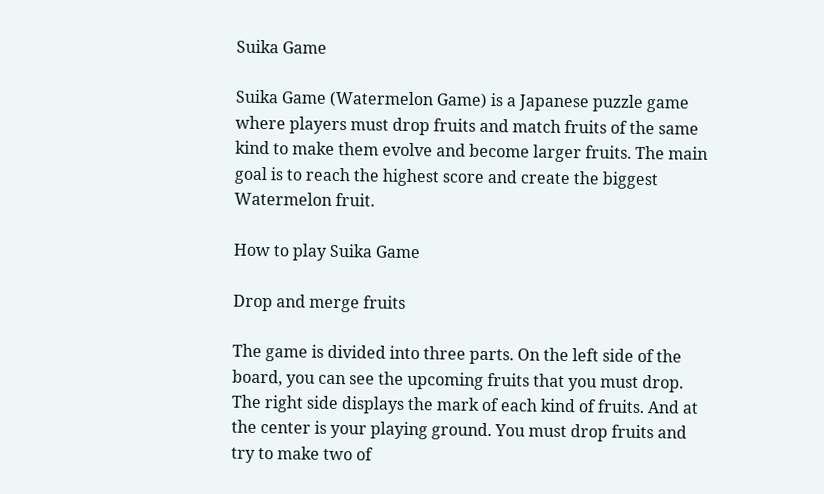Suika Game

Suika Game (Watermelon Game) is a Japanese puzzle game where players must drop fruits and match fruits of the same kind to make them evolve and become larger fruits. The main goal is to reach the highest score and create the biggest Watermelon fruit.

How to play Suika Game

Drop and merge fruits

The game is divided into three parts. On the left side of the board, you can see the upcoming fruits that you must drop. The right side displays the mark of each kind of fruits. And at the center is your playing ground. You must drop fruits and try to make two of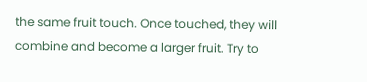the same fruit touch. Once touched, they will combine and become a larger fruit. Try to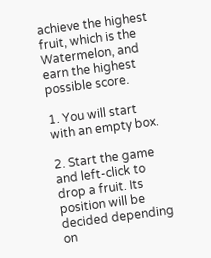achieve the highest fruit, which is the Watermelon, and earn the highest possible score.

1. You will start with an empty box.

2. Start the game and left-click to drop a fruit. Its position will be decided depending on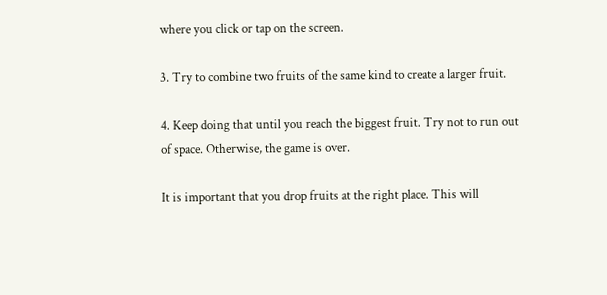where you click or tap on the screen.

3. Try to combine two fruits of the same kind to create a larger fruit.

4. Keep doing that until you reach the biggest fruit. Try not to run out of space. Otherwise, the game is over.

It is important that you drop fruits at the right place. This will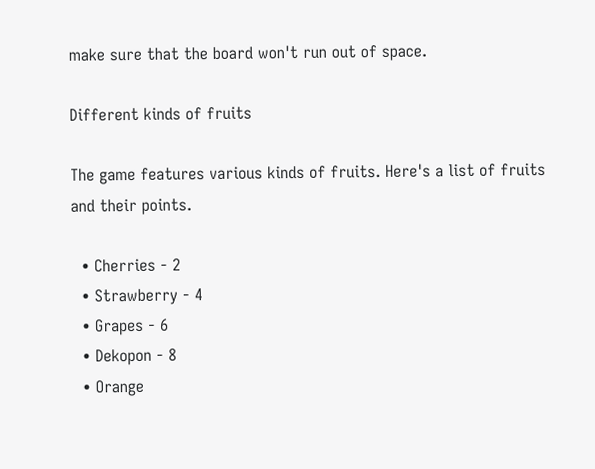make sure that the board won't run out of space.

Different kinds of fruits

The game features various kinds of fruits. Here's a list of fruits and their points.

  • Cherries - 2
  • Strawberry - 4
  • Grapes - 6
  • Dekopon - 8
  • Orange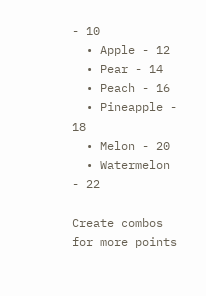- 10
  • Apple - 12
  • Pear - 14
  • Peach - 16
  • Pineapple - 18
  • Melon - 20
  • Watermelon - 22

Create combos for more points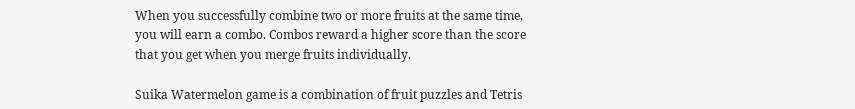When you successfully combine two or more fruits at the same time, you will earn a combo. Combos reward a higher score than the score that you get when you merge fruits individually.

Suika Watermelon game is a combination of fruit puzzles and Tetris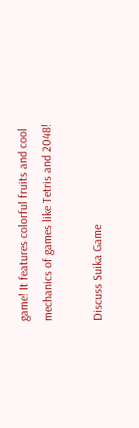game! It features colorful fruits and cool mechanics of games like Tetris and 2048!

Discuss Suika Game